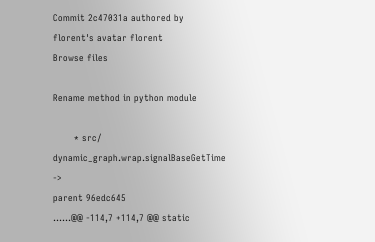Commit 2c47031a authored by florent's avatar florent
Browse files

Rename method in python module

       * src/ dynamic_graph.wrap.signalBaseGetTime ->
parent 96edc645
......@@ -114,7 +114,7 @@ static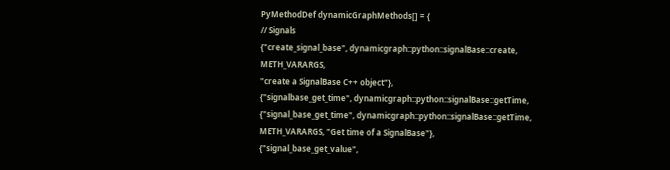PyMethodDef dynamicGraphMethods[] = {
// Signals
{"create_signal_base", dynamicgraph::python::signalBase::create, METH_VARARGS,
"create a SignalBase C++ object"},
{"signalbase_get_time", dynamicgraph::python::signalBase::getTime,
{"signal_base_get_time", dynamicgraph::python::signalBase::getTime,
METH_VARARGS, "Get time of a SignalBase"},
{"signal_base_get_value",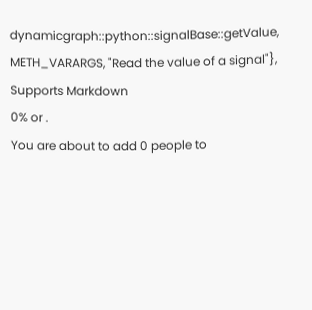dynamicgraph::python::signalBase::getValue,
METH_VARARGS, "Read the value of a signal"},
Supports Markdown
0% or .
You are about to add 0 people to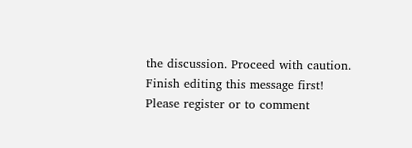the discussion. Proceed with caution.
Finish editing this message first!
Please register or to comment